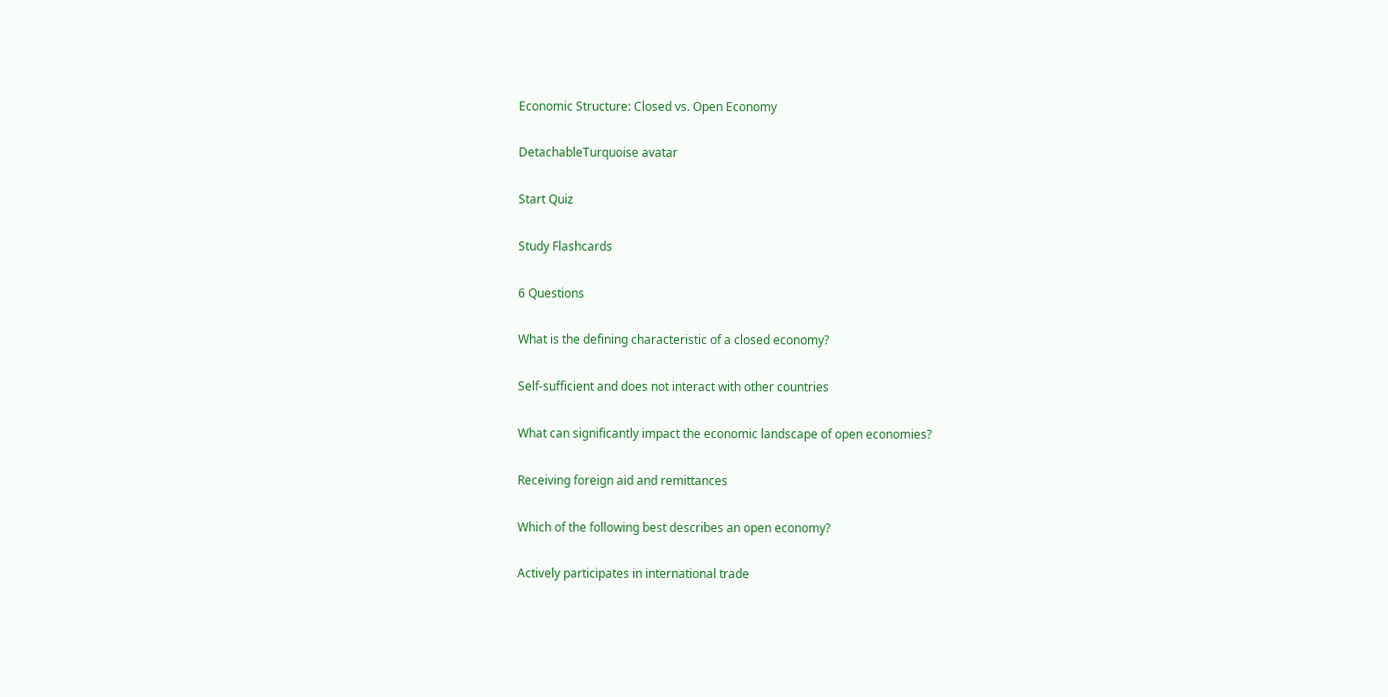Economic Structure: Closed vs. Open Economy

DetachableTurquoise avatar

Start Quiz

Study Flashcards

6 Questions

What is the defining characteristic of a closed economy?

Self-sufficient and does not interact with other countries

What can significantly impact the economic landscape of open economies?

Receiving foreign aid and remittances

Which of the following best describes an open economy?

Actively participates in international trade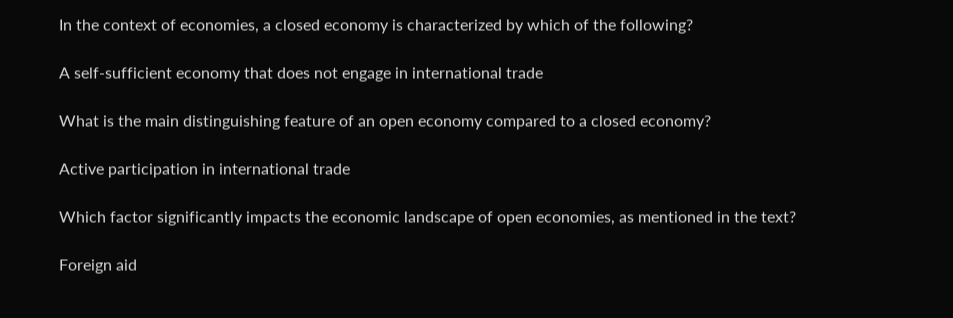In the context of economies, a closed economy is characterized by which of the following?

A self-sufficient economy that does not engage in international trade

What is the main distinguishing feature of an open economy compared to a closed economy?

Active participation in international trade

Which factor significantly impacts the economic landscape of open economies, as mentioned in the text?

Foreign aid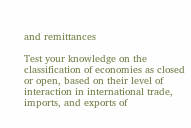and remittances

Test your knowledge on the classification of economies as closed or open, based on their level of interaction in international trade, imports, and exports of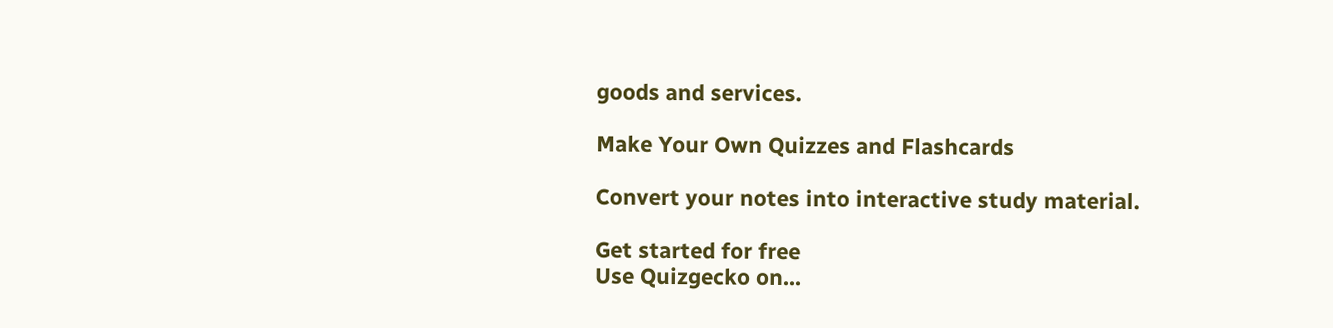goods and services.

Make Your Own Quizzes and Flashcards

Convert your notes into interactive study material.

Get started for free
Use Quizgecko on...